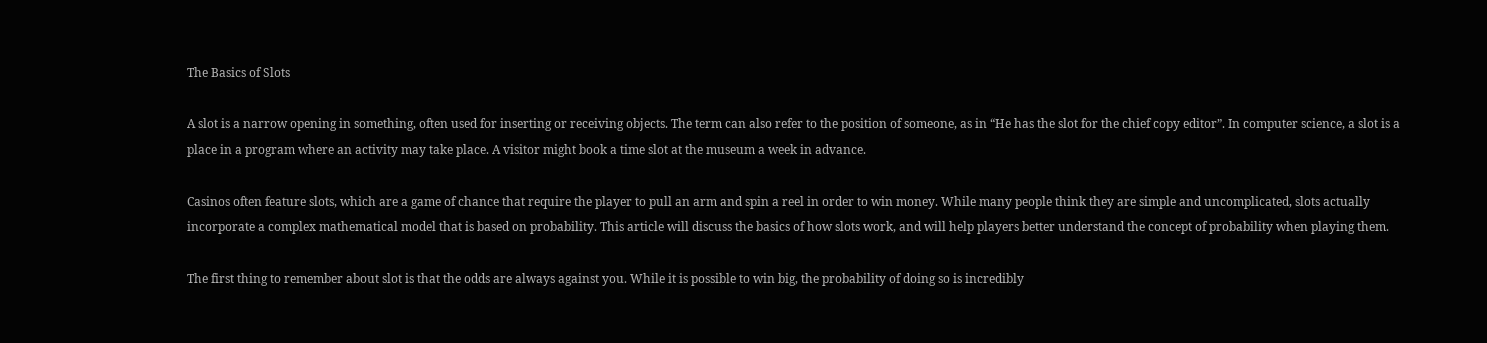The Basics of Slots

A slot is a narrow opening in something, often used for inserting or receiving objects. The term can also refer to the position of someone, as in “He has the slot for the chief copy editor”. In computer science, a slot is a place in a program where an activity may take place. A visitor might book a time slot at the museum a week in advance.

Casinos often feature slots, which are a game of chance that require the player to pull an arm and spin a reel in order to win money. While many people think they are simple and uncomplicated, slots actually incorporate a complex mathematical model that is based on probability. This article will discuss the basics of how slots work, and will help players better understand the concept of probability when playing them.

The first thing to remember about slot is that the odds are always against you. While it is possible to win big, the probability of doing so is incredibly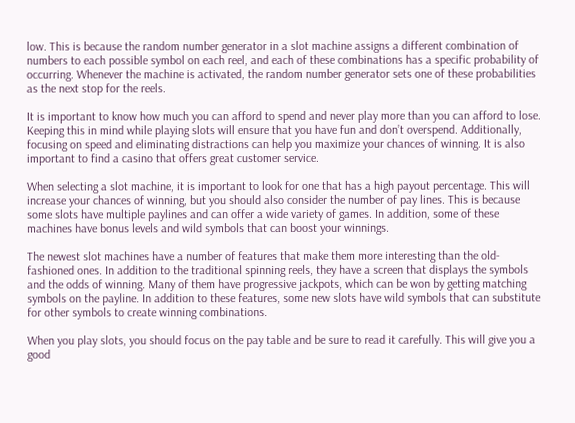low. This is because the random number generator in a slot machine assigns a different combination of numbers to each possible symbol on each reel, and each of these combinations has a specific probability of occurring. Whenever the machine is activated, the random number generator sets one of these probabilities as the next stop for the reels.

It is important to know how much you can afford to spend and never play more than you can afford to lose. Keeping this in mind while playing slots will ensure that you have fun and don’t overspend. Additionally, focusing on speed and eliminating distractions can help you maximize your chances of winning. It is also important to find a casino that offers great customer service.

When selecting a slot machine, it is important to look for one that has a high payout percentage. This will increase your chances of winning, but you should also consider the number of pay lines. This is because some slots have multiple paylines and can offer a wide variety of games. In addition, some of these machines have bonus levels and wild symbols that can boost your winnings.

The newest slot machines have a number of features that make them more interesting than the old-fashioned ones. In addition to the traditional spinning reels, they have a screen that displays the symbols and the odds of winning. Many of them have progressive jackpots, which can be won by getting matching symbols on the payline. In addition to these features, some new slots have wild symbols that can substitute for other symbols to create winning combinations.

When you play slots, you should focus on the pay table and be sure to read it carefully. This will give you a good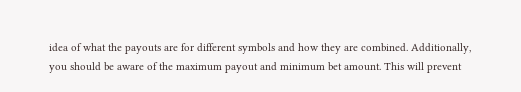idea of what the payouts are for different symbols and how they are combined. Additionally, you should be aware of the maximum payout and minimum bet amount. This will prevent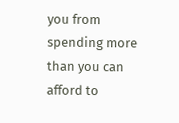you from spending more than you can afford to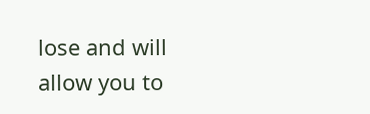lose and will allow you to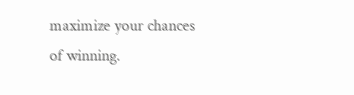maximize your chances of winning.